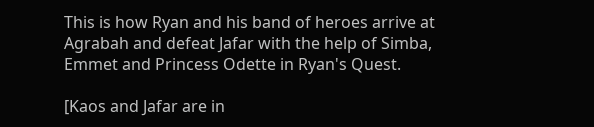This is how Ryan and his band of heroes arrive at Agrabah and defeat Jafar with the help of Simba, Emmet and Princess Odette in Ryan's Quest.

[Kaos and Jafar are in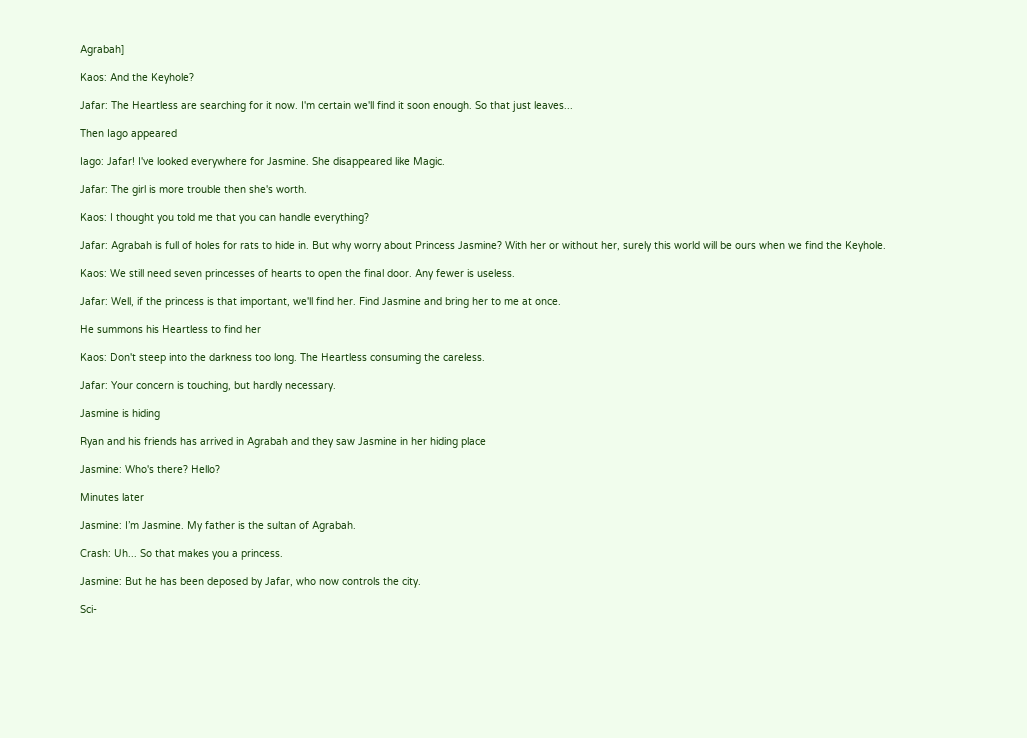Agrabah]

Kaos: And the Keyhole?

Jafar: The Heartless are searching for it now. I'm certain we'll find it soon enough. So that just leaves...

Then Iago appeared

Iago: Jafar! I've looked everywhere for Jasmine. She disappeared like Magic.

Jafar: The girl is more trouble then she's worth.

Kaos: I thought you told me that you can handle everything?

Jafar: Agrabah is full of holes for rats to hide in. But why worry about Princess Jasmine? With her or without her, surely this world will be ours when we find the Keyhole.

Kaos: We still need seven princesses of hearts to open the final door. Any fewer is useless.

Jafar: Well, if the princess is that important, we'll find her. Find Jasmine and bring her to me at once.

He summons his Heartless to find her

Kaos: Don't steep into the darkness too long. The Heartless consuming the careless.

Jafar: Your concern is touching, but hardly necessary.

Jasmine is hiding

Ryan and his friends has arrived in Agrabah and they saw Jasmine in her hiding place

Jasmine: Who's there? Hello?

Minutes later

Jasmine: I’m Jasmine. My father is the sultan of Agrabah.

Crash: Uh... So that makes you a princess.

Jasmine: But he has been deposed by Jafar, who now controls the city.

Sci-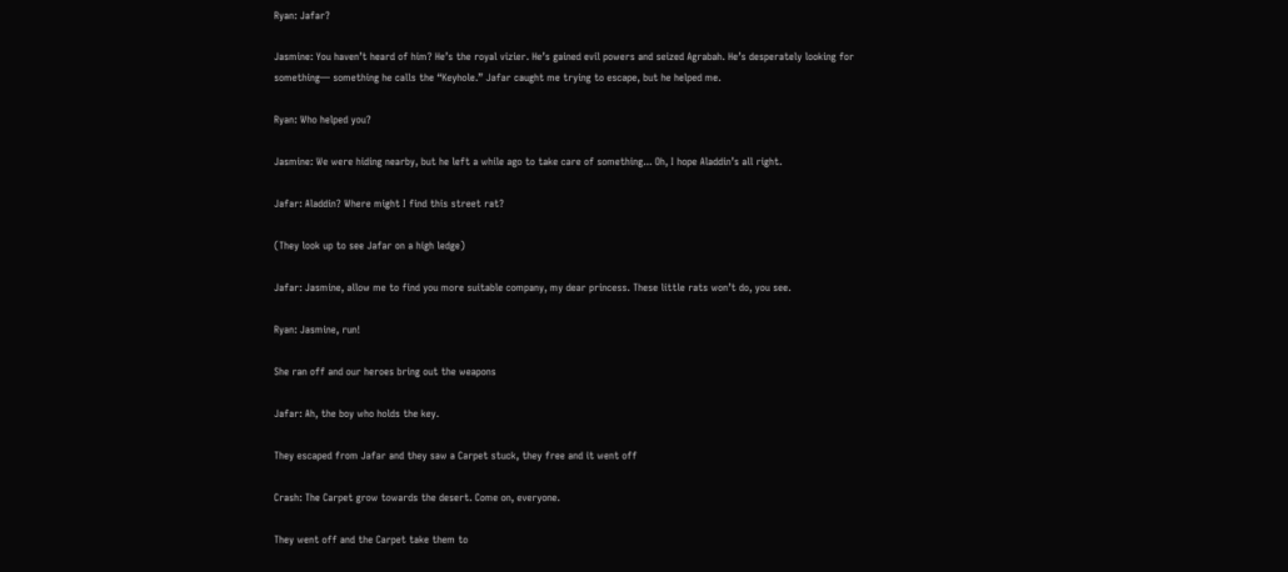Ryan: Jafar?

Jasmine: You haven’t heard of him? He’s the royal vizier. He’s gained evil powers and seized Agrabah. He’s desperately looking for something— something he calls the “Keyhole.” Jafar caught me trying to escape, but he helped me.

Ryan: Who helped you?

Jasmine: We were hiding nearby, but he left a while ago to take care of something... Oh, I hope Aladdin’s all right.

Jafar: Aladdin? Where might I find this street rat?

(They look up to see Jafar on a high ledge)

Jafar: Jasmine, allow me to find you more suitable company, my dear princess. These little rats won’t do, you see.

Ryan: Jasmine, run!

She ran off and our heroes bring out the weapons

Jafar: Ah, the boy who holds the key.

They escaped from Jafar and they saw a Carpet stuck, they free and it went off

Crash: The Carpet grow towards the desert. Come on, everyone.

They went off and the Carpet take them to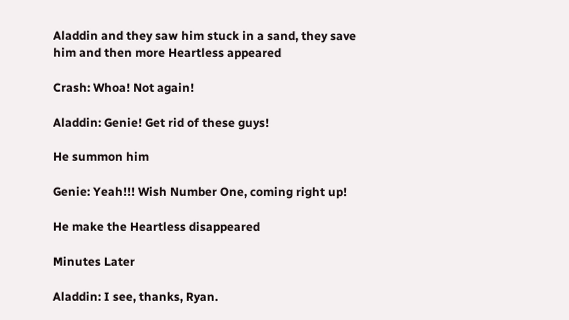Aladdin and they saw him stuck in a sand, they save him and then more Heartless appeared

Crash: Whoa! Not again!

Aladdin: Genie! Get rid of these guys!

He summon him

Genie: Yeah!!! Wish Number One, coming right up!

He make the Heartless disappeared

Minutes Later

Aladdin: I see, thanks, Ryan.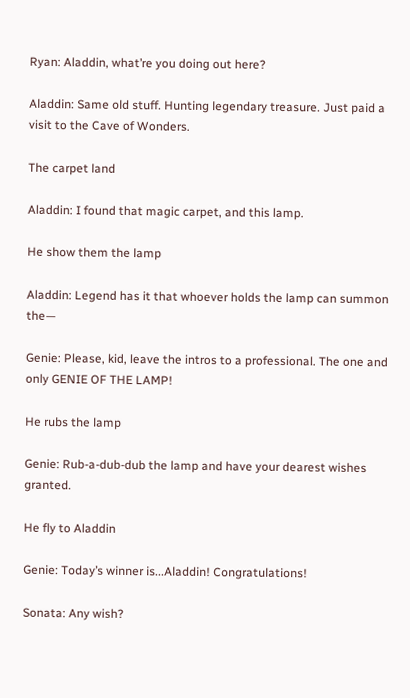Ryan: Aladdin, what’re you doing out here?

Aladdin: Same old stuff. Hunting legendary treasure. Just paid a visit to the Cave of Wonders.

The carpet land

Aladdin: I found that magic carpet, and this lamp.

He show them the lamp

Aladdin: Legend has it that whoever holds the lamp can summon the—

Genie: Please, kid, leave the intros to a professional. The one and only GENIE OF THE LAMP!

He rubs the lamp

Genie: Rub-a-dub-dub the lamp and have your dearest wishes granted.

He fly to Aladdin

Genie: Today’s winner is...Aladdin! Congratulations!

Sonata: Any wish?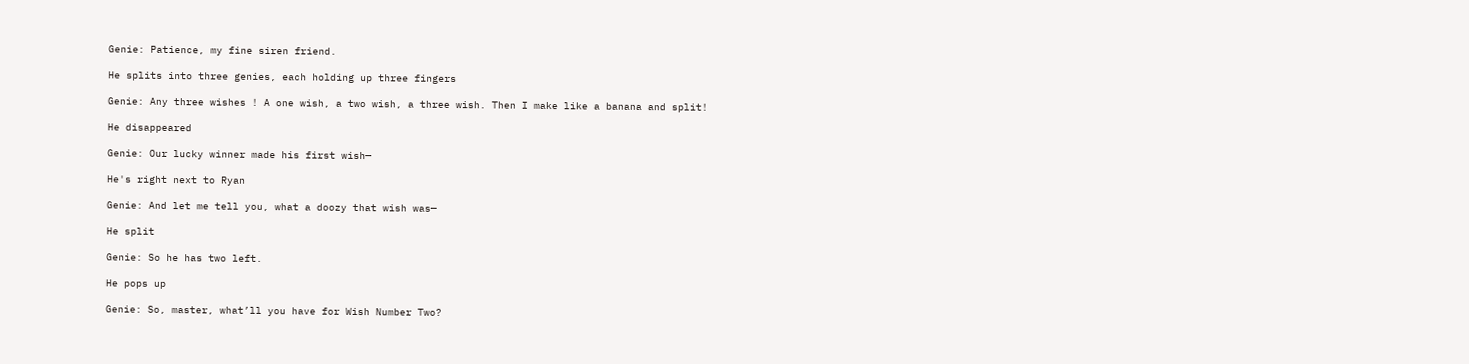Genie: Patience, my fine siren friend.

He splits into three genies, each holding up three fingers

Genie: Any three wishes ! A one wish, a two wish, a three wish. Then I make like a banana and split!

He disappeared

Genie: Our lucky winner made his first wish—

He's right next to Ryan

Genie: And let me tell you, what a doozy that wish was—

He split

Genie: So he has two left.

He pops up

Genie: So, master, what’ll you have for Wish Number Two?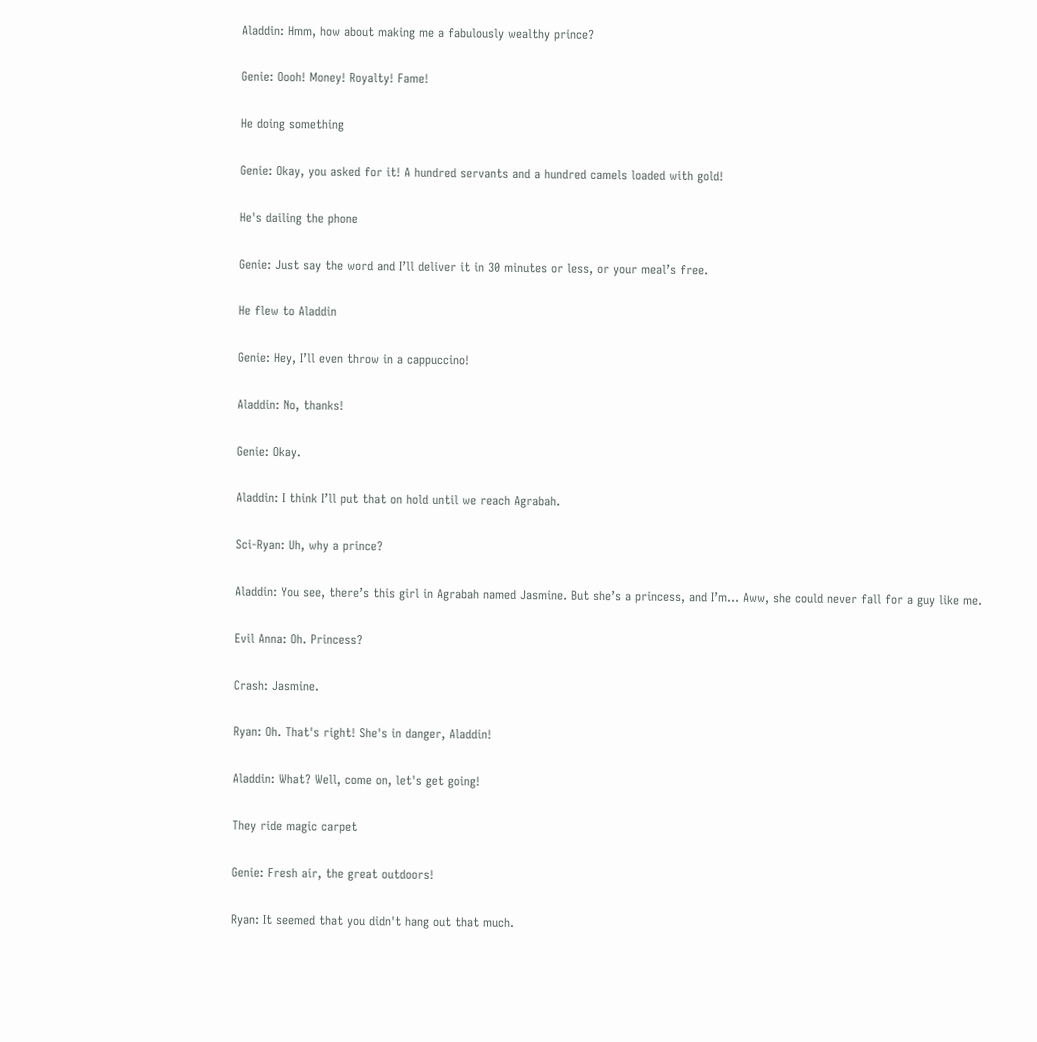Aladdin: Hmm, how about making me a fabulously wealthy prince?

Genie: Oooh! Money! Royalty! Fame!

He doing something

Genie: Okay, you asked for it! A hundred servants and a hundred camels loaded with gold!

He's dailing the phone

Genie: Just say the word and I’ll deliver it in 30 minutes or less, or your meal’s free.

He flew to Aladdin

Genie: Hey, I’ll even throw in a cappuccino!

Aladdin: No, thanks!

Genie: Okay.

Aladdin: I think I’ll put that on hold until we reach Agrabah.

Sci-Ryan: Uh, why a prince?

Aladdin: You see, there’s this girl in Agrabah named Jasmine. But she’s a princess, and I’m... Aww, she could never fall for a guy like me.

Evil Anna: Oh. Princess?

Crash: Jasmine.

Ryan: Oh. That's right! She's in danger, Aladdin!

Aladdin: What? Well, come on, let's get going!

They ride magic carpet

Genie: Fresh air, the great outdoors!

Ryan: It seemed that you didn't hang out that much.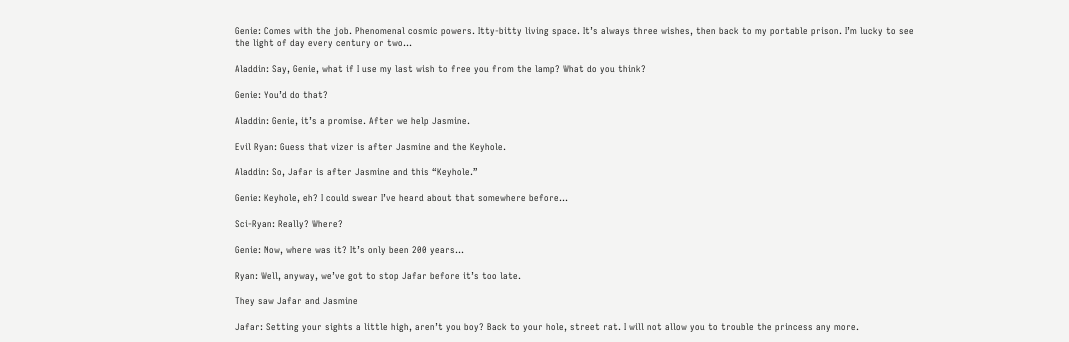Genie: Comes with the job. Phenomenal cosmic powers. Itty-bitty living space. It’s always three wishes, then back to my portable prison. I’m lucky to see the light of day every century or two...

Aladdin: Say, Genie, what if I use my last wish to free you from the lamp? What do you think?

Genie: You’d do that?

Aladdin: Genie, it’s a promise. After we help Jasmine.

Evil Ryan: Guess that vizer is after Jasmine and the Keyhole.

Aladdin: So, Jafar is after Jasmine and this “Keyhole.”

Genie: Keyhole, eh? I could swear I’ve heard about that somewhere before...

Sci-Ryan: Really? Where?

Genie: Now, where was it? It’s only been 200 years...

Ryan: Well, anyway, we’ve got to stop Jafar before it’s too late.

They saw Jafar and Jasmine

Jafar: Setting your sights a little high, aren’t you boy? Back to your hole, street rat. I will not allow you to trouble the princess any more.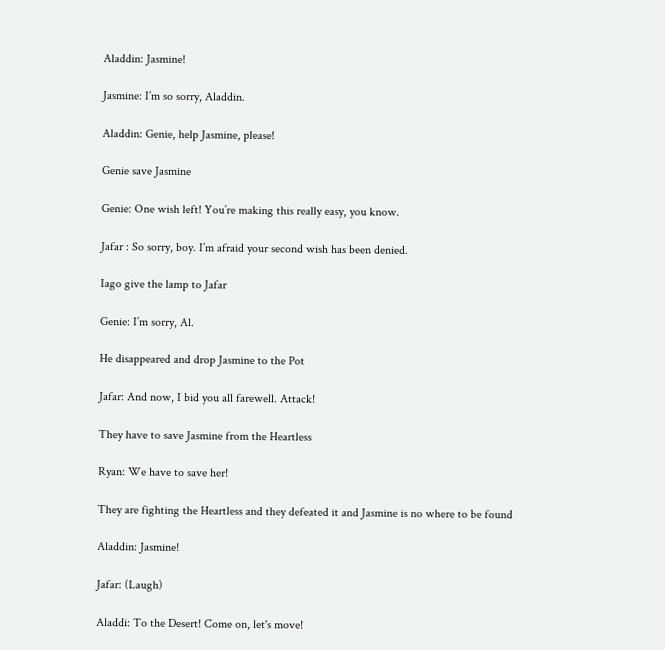Aladdin: Jasmine!

Jasmine: I’m so sorry, Aladdin.

Aladdin: Genie, help Jasmine, please!

Genie save Jasmine

Genie: One wish left! You’re making this really easy, you know.

Jafar : So sorry, boy. I’m afraid your second wish has been denied.

Iago give the lamp to Jafar

Genie: I’m sorry, Al.

He disappeared and drop Jasmine to the Pot

Jafar: And now, I bid you all farewell. Attack!

They have to save Jasmine from the Heartless

Ryan: We have to save her!

They are fighting the Heartless and they defeated it and Jasmine is no where to be found

Aladdin: Jasmine!

Jafar: (Laugh)

Aladdi: To the Desert! Come on, let's move!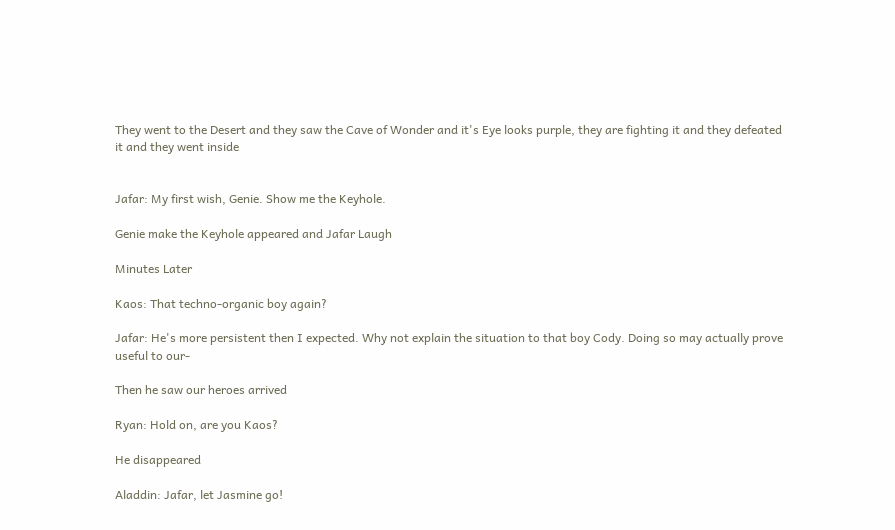They went to the Desert and they saw the Cave of Wonder and it's Eye looks purple, they are fighting it and they defeated it and they went inside


Jafar: My first wish, Genie. Show me the Keyhole.

Genie make the Keyhole appeared and Jafar Laugh

Minutes Later

Kaos: That techno-organic boy again?

Jafar: He's more persistent then I expected. Why not explain the situation to that boy Cody. Doing so may actually prove useful to our-

Then he saw our heroes arrived

Ryan: Hold on, are you Kaos?

He disappeared

Aladdin: Jafar, let Jasmine go!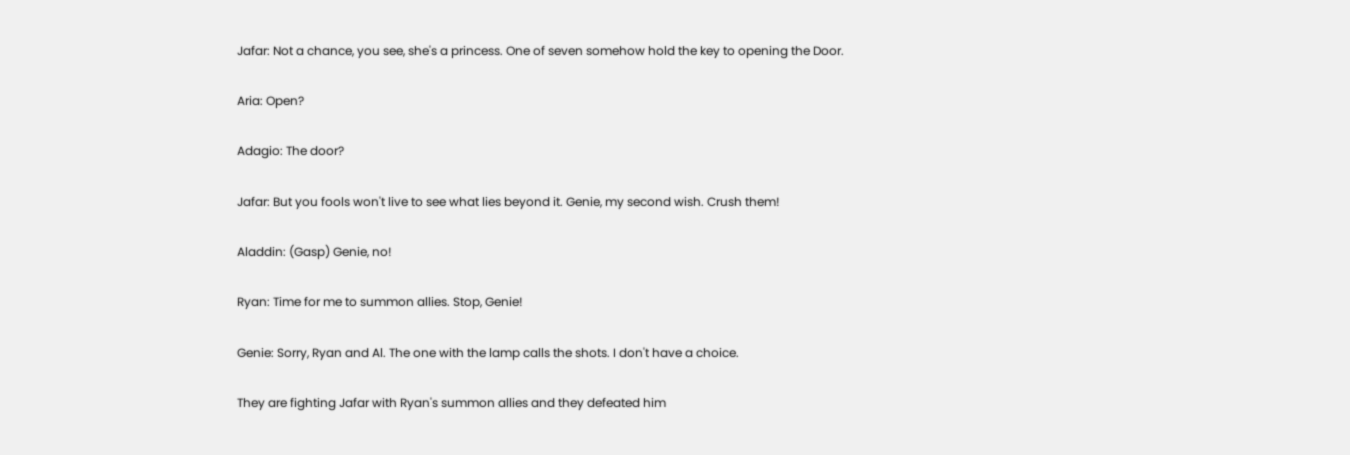Jafar: Not a chance, you see, she's a princess. One of seven somehow hold the key to opening the Door.

Aria: Open?

Adagio: The door?

Jafar: But you fools won't live to see what lies beyond it. Genie, my second wish. Crush them!

Aladdin: (Gasp) Genie, no!

Ryan: Time for me to summon allies. Stop, Genie!

Genie: Sorry, Ryan and Al. The one with the lamp calls the shots. I don't have a choice.

They are fighting Jafar with Ryan's summon allies and they defeated him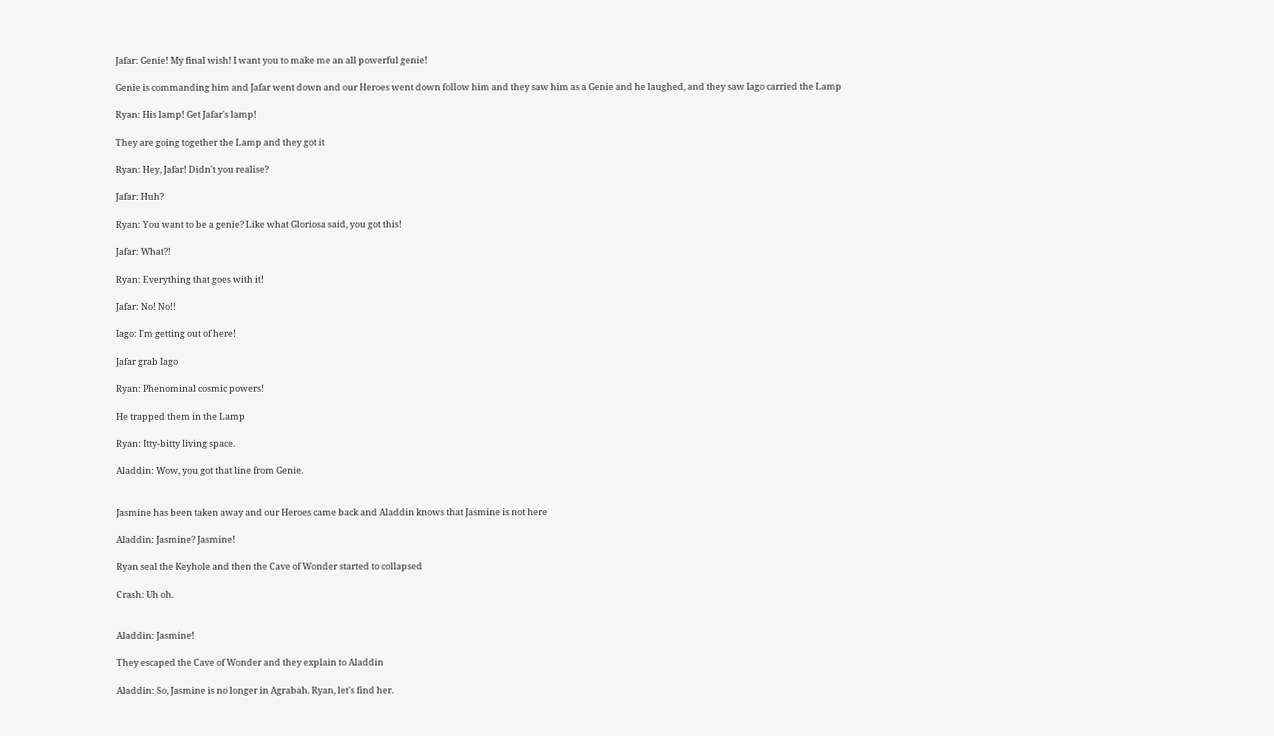Jafar: Genie! My final wish! I want you to make me an all powerful genie!

Genie is commanding him and Jafar went down and our Heroes went down follow him and they saw him as a Genie and he laughed, and they saw Iago carried the Lamp

Ryan: His lamp! Get Jafar's lamp!

They are going together the Lamp and they got it

Ryan: Hey, Jafar! Didn't you realise?

Jafar: Huh?

Ryan: You want to be a genie? Like what Gloriosa said, you got this!

Jafar: What?!

Ryan: Everything that goes with it!

Jafar: No! No!!

Iago: I'm getting out of here!

Jafar grab Iago

Ryan: Phenominal cosmic powers!

He trapped them in the Lamp

Ryan: Itty-bitty living space.

Aladdin: Wow, you got that line from Genie.


Jasmine has been taken away and our Heroes came back and Aladdin knows that Jasmine is not here

Aladdin: Jasmine? Jasmine!

Ryan seal the Keyhole and then the Cave of Wonder started to collapsed

Crash: Uh oh.


Aladdin: Jasmine!

They escaped the Cave of Wonder and they explain to Aladdin

Aladdin: So, Jasmine is no longer in Agrabah. Ryan, let's find her.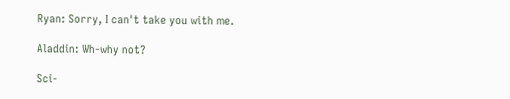Ryan: Sorry, I can't take you with me.

Aladdin: Wh-why not?

Sci-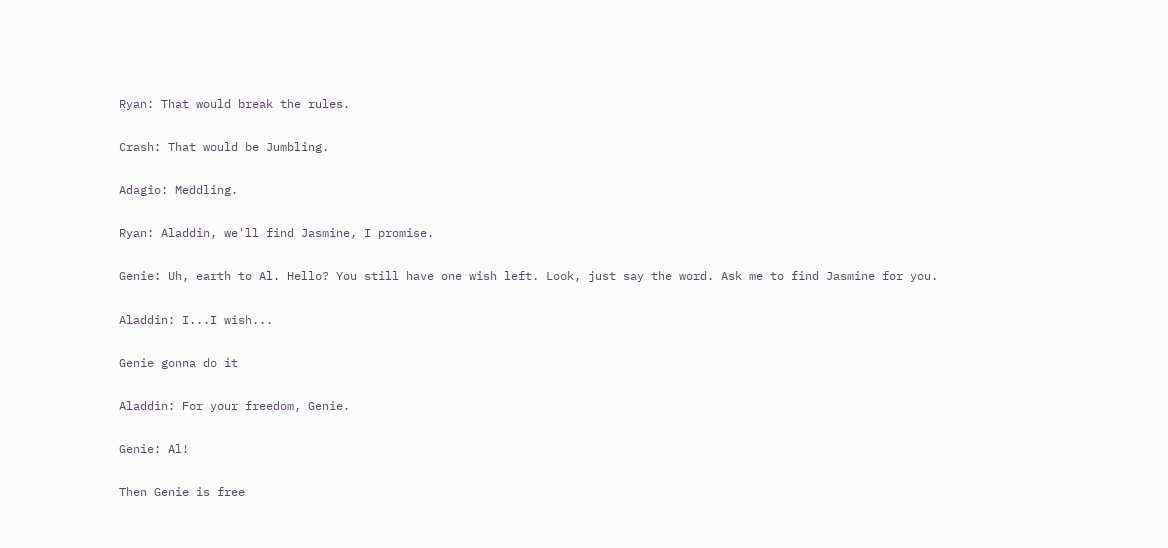Ryan: That would break the rules.

Crash: That would be Jumbling.

Adagio: Meddling.

Ryan: Aladdin, we'll find Jasmine, I promise.

Genie: Uh, earth to Al. Hello? You still have one wish left. Look, just say the word. Ask me to find Jasmine for you.

Aladdin: I...I wish...

Genie gonna do it

Aladdin: For your freedom, Genie.

Genie: Al!

Then Genie is free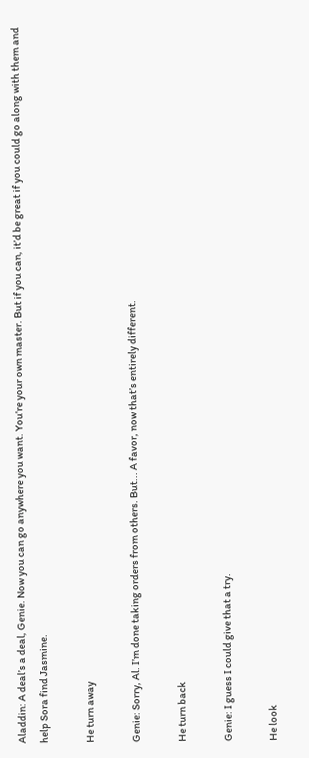Aladdin: A deal’s a deal, Genie. Now you can go anywhere you want. You’re your own master. But if you can, it’d be great if you could go along with them and help Sora find Jasmine.

He turn away

Genie: Sorry, Al. I’m done taking orders from others. But... A favor, now that’s entirely different.

He turn back

Genie: I guess I could give that a try.

He look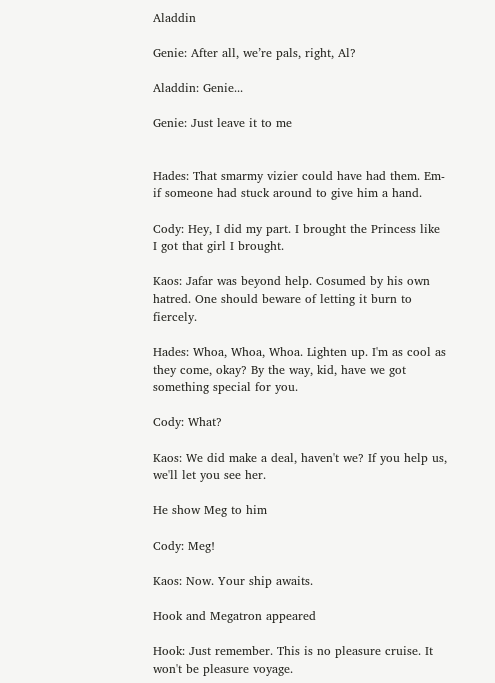Aladdin

Genie: After all, we’re pals, right, Al?

Aladdin: Genie...

Genie: Just leave it to me


Hades: That smarmy vizier could have had them. Em-if someone had stuck around to give him a hand.

Cody: Hey, I did my part. I brought the Princess like I got that girl I brought.

Kaos: Jafar was beyond help. Cosumed by his own hatred. One should beware of letting it burn to fiercely.

Hades: Whoa, Whoa, Whoa. Lighten up. I'm as cool as they come, okay? By the way, kid, have we got something special for you.

Cody: What?

Kaos: We did make a deal, haven't we? If you help us, we'll let you see her.

He show Meg to him

Cody: Meg!

Kaos: Now. Your ship awaits.

Hook and Megatron appeared

Hook: Just remember. This is no pleasure cruise. It won't be pleasure voyage.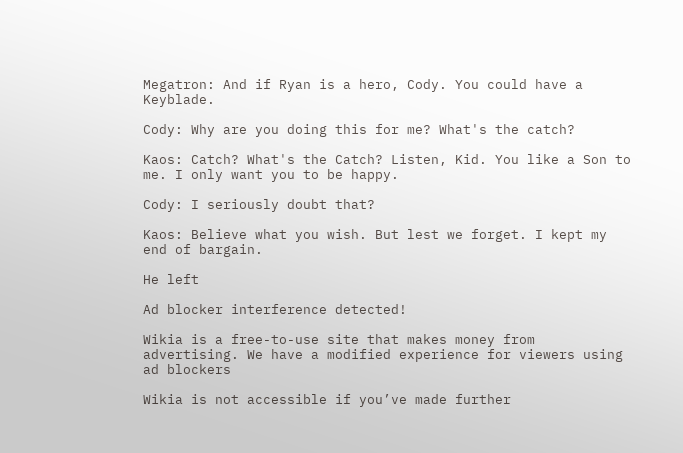Megatron: And if Ryan is a hero, Cody. You could have a Keyblade.

Cody: Why are you doing this for me? What's the catch?

Kaos: Catch? What's the Catch? Listen, Kid. You like a Son to me. I only want you to be happy.

Cody: I seriously doubt that?

Kaos: Believe what you wish. But lest we forget. I kept my end of bargain.

He left

Ad blocker interference detected!

Wikia is a free-to-use site that makes money from advertising. We have a modified experience for viewers using ad blockers

Wikia is not accessible if you’ve made further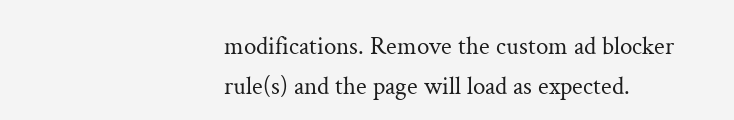modifications. Remove the custom ad blocker rule(s) and the page will load as expected.